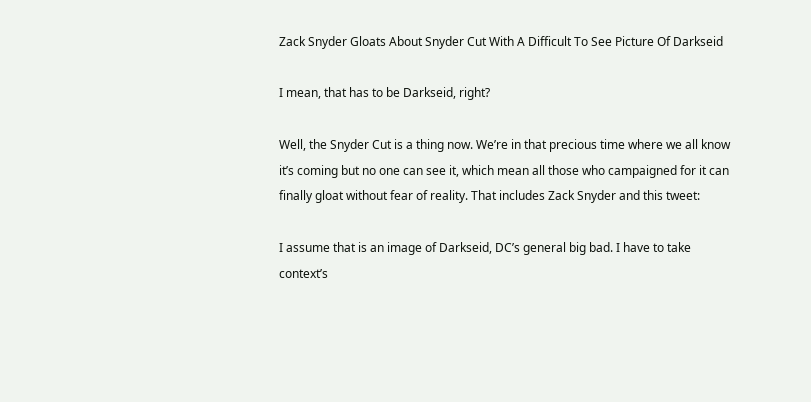Zack Snyder Gloats About Snyder Cut With A Difficult To See Picture Of Darkseid

I mean, that has to be Darkseid, right?

Well, the Snyder Cut is a thing now. We’re in that precious time where we all know it’s coming but no one can see it, which mean all those who campaigned for it can finally gloat without fear of reality. That includes Zack Snyder and this tweet:

I assume that is an image of Darkseid, DC’s general big bad. I have to take context’s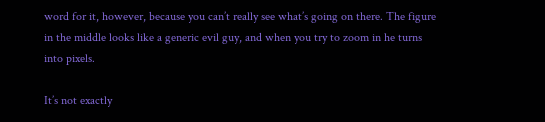word for it, however, because you can’t really see what’s going on there. The figure in the middle looks like a generic evil guy, and when you try to zoom in he turns into pixels.

It’s not exactly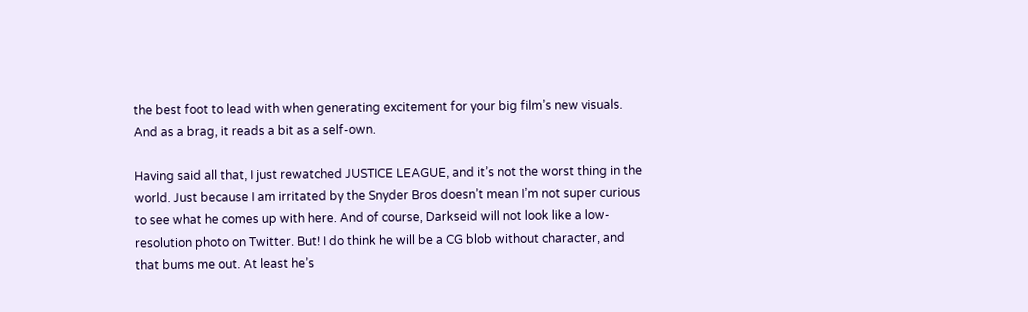the best foot to lead with when generating excitement for your big film’s new visuals. And as a brag, it reads a bit as a self-own.

Having said all that, I just rewatched JUSTICE LEAGUE, and it’s not the worst thing in the world. Just because I am irritated by the Snyder Bros doesn’t mean I’m not super curious to see what he comes up with here. And of course, Darkseid will not look like a low-resolution photo on Twitter. But! I do think he will be a CG blob without character, and that bums me out. At least he’s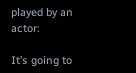played by an actor:

It’s going to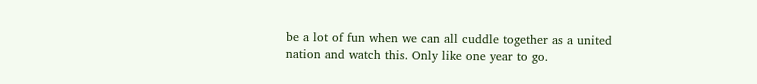be a lot of fun when we can all cuddle together as a united nation and watch this. Only like one year to go.